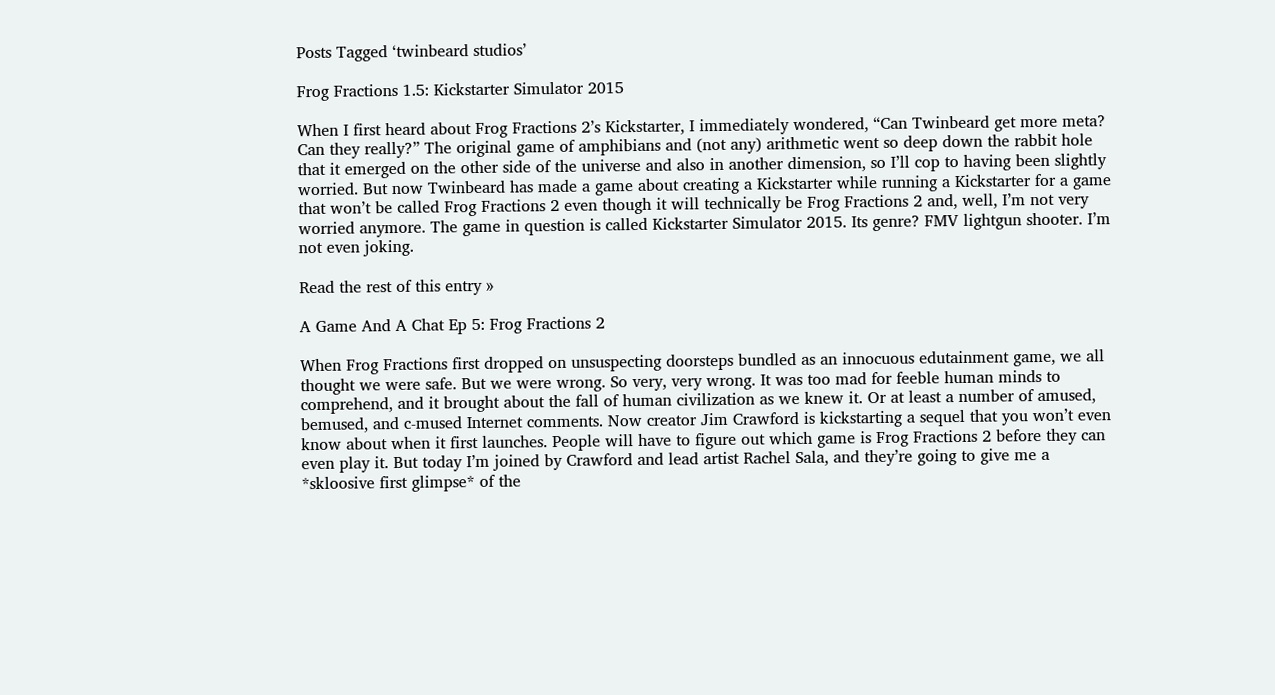Posts Tagged ‘twinbeard studios’

Frog Fractions 1.5: Kickstarter Simulator 2015

When I first heard about Frog Fractions 2’s Kickstarter, I immediately wondered, “Can Twinbeard get more meta? Can they really?” The original game of amphibians and (not any) arithmetic went so deep down the rabbit hole that it emerged on the other side of the universe and also in another dimension, so I’ll cop to having been slightly worried. But now Twinbeard has made a game about creating a Kickstarter while running a Kickstarter for a game that won’t be called Frog Fractions 2 even though it will technically be Frog Fractions 2 and, well, I’m not very worried anymore. The game in question is called Kickstarter Simulator 2015. Its genre? FMV lightgun shooter. I’m not even joking.

Read the rest of this entry »

A Game And A Chat Ep 5: Frog Fractions 2

When Frog Fractions first dropped on unsuspecting doorsteps bundled as an innocuous edutainment game, we all thought we were safe. But we were wrong. So very, very wrong. It was too mad for feeble human minds to comprehend, and it brought about the fall of human civilization as we knew it. Or at least a number of amused, bemused, and c-mused Internet comments. Now creator Jim Crawford is kickstarting a sequel that you won’t even know about when it first launches. People will have to figure out which game is Frog Fractions 2 before they can even play it. But today I’m joined by Crawford and lead artist Rachel Sala, and they’re going to give me a *skloosive first glimpse* of the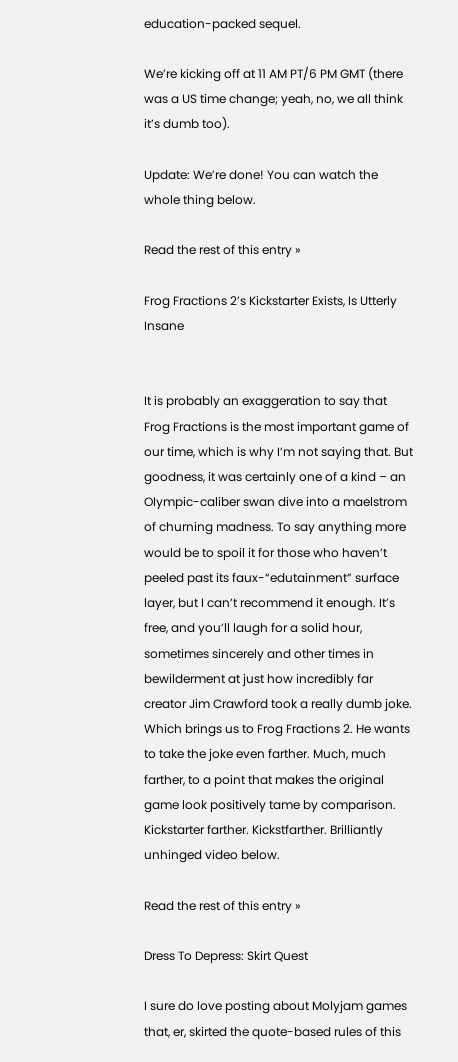education-packed sequel.

We’re kicking off at 11 AM PT/6 PM GMT (there was a US time change; yeah, no, we all think it’s dumb too).

Update: We’re done! You can watch the whole thing below.

Read the rest of this entry »

Frog Fractions 2’s Kickstarter Exists, Is Utterly Insane


It is probably an exaggeration to say that Frog Fractions is the most important game of our time, which is why I’m not saying that. But goodness, it was certainly one of a kind – an Olympic-caliber swan dive into a maelstrom of churning madness. To say anything more would be to spoil it for those who haven’t peeled past its faux-“edutainment” surface layer, but I can’t recommend it enough. It’s free, and you’ll laugh for a solid hour, sometimes sincerely and other times in bewilderment at just how incredibly far creator Jim Crawford took a really dumb joke. Which brings us to Frog Fractions 2. He wants to take the joke even farther. Much, much farther, to a point that makes the original game look positively tame by comparison. Kickstarter farther. Kickstfarther. Brilliantly unhinged video below.

Read the rest of this entry »

Dress To Depress: Skirt Quest

I sure do love posting about Molyjam games that, er, skirted the quote-based rules of this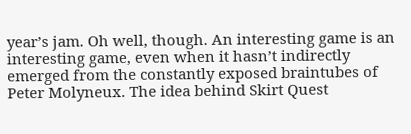year’s jam. Oh well, though. An interesting game is an interesting game, even when it hasn’t indirectly emerged from the constantly exposed braintubes of Peter Molyneux. The idea behind Skirt Quest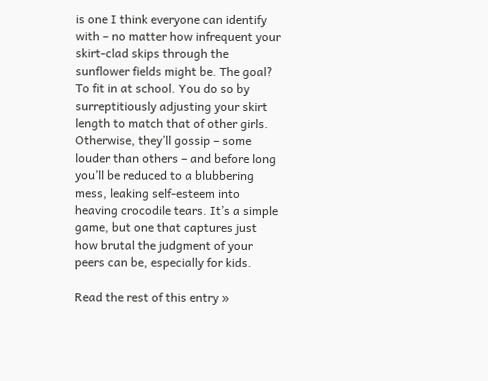is one I think everyone can identify with – no matter how infrequent your skirt-clad skips through the sunflower fields might be. The goal? To fit in at school. You do so by surreptitiously adjusting your skirt length to match that of other girls. Otherwise, they’ll gossip – some louder than others – and before long you’ll be reduced to a blubbering mess, leaking self-esteem into heaving crocodile tears. It’s a simple game, but one that captures just how brutal the judgment of your peers can be, especially for kids.

Read the rest of this entry »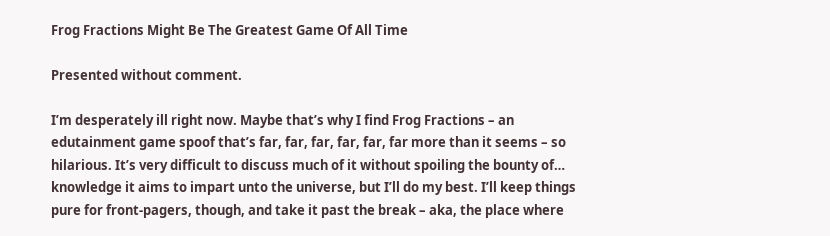Frog Fractions Might Be The Greatest Game Of All Time

Presented without comment.

I’m desperately ill right now. Maybe that’s why I find Frog Fractions – an edutainment game spoof that’s far, far, far, far, far, far more than it seems – so hilarious. It’s very difficult to discuss much of it without spoiling the bounty of… knowledge it aims to impart unto the universe, but I’ll do my best. I’ll keep things pure for front-pagers, though, and take it past the break – aka, the place where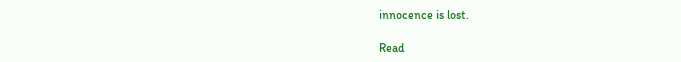innocence is lost.

Read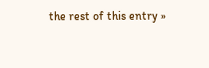the rest of this entry »